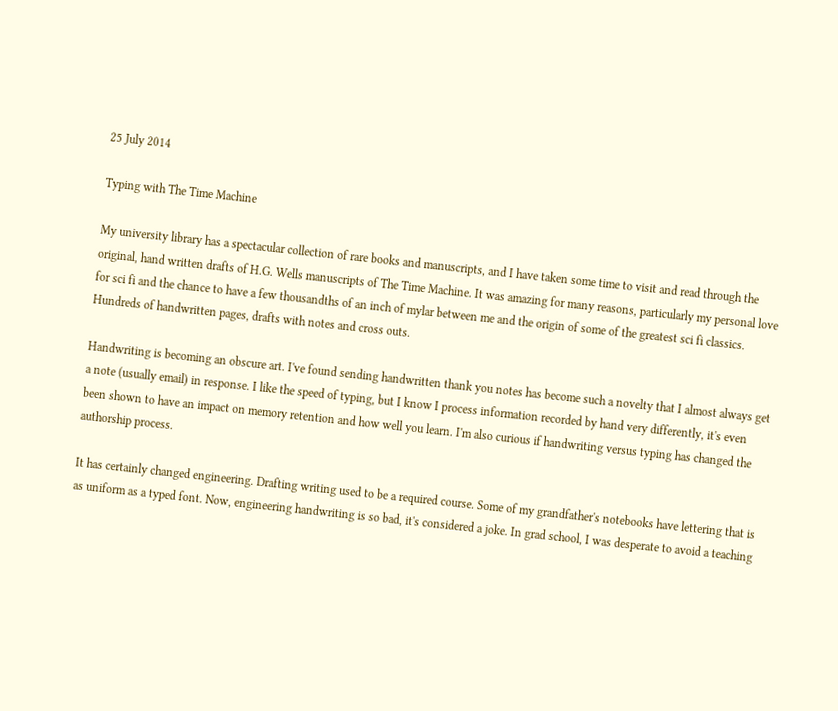25 July 2014

Typing with The Time Machine

My university library has a spectacular collection of rare books and manuscripts, and I have taken some time to visit and read through the original, hand written drafts of H.G. Wells manuscripts of The Time Machine. It was amazing for many reasons, particularly my personal love for sci fi and the chance to have a few thousandths of an inch of mylar between me and the origin of some of the greatest sci fi classics. Hundreds of handwritten pages, drafts with notes and cross outs.

Handwriting is becoming an obscure art. I've found sending handwritten thank you notes has become such a novelty that I almost always get a note (usually email) in response. I like the speed of typing, but I know I process information recorded by hand very differently, it's even been shown to have an impact on memory retention and how well you learn. I'm also curious if handwriting versus typing has changed the authorship process.

It has certainly changed engineering. Drafting writing used to be a required course. Some of my grandfather's notebooks have lettering that is as uniform as a typed font. Now, engineering handwriting is so bad, it's considered a joke. In grad school, I was desperate to avoid a teaching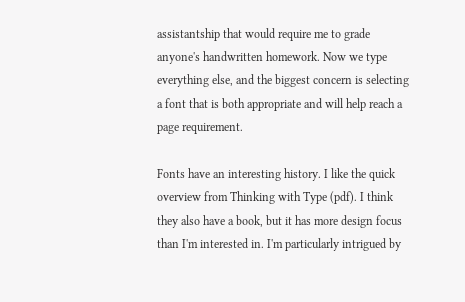assistantship that would require me to grade anyone's handwritten homework. Now we type everything else, and the biggest concern is selecting a font that is both appropriate and will help reach a page requirement.

Fonts have an interesting history. I like the quick overview from Thinking with Type (pdf). I think they also have a book, but it has more design focus than I'm interested in. I'm particularly intrigued by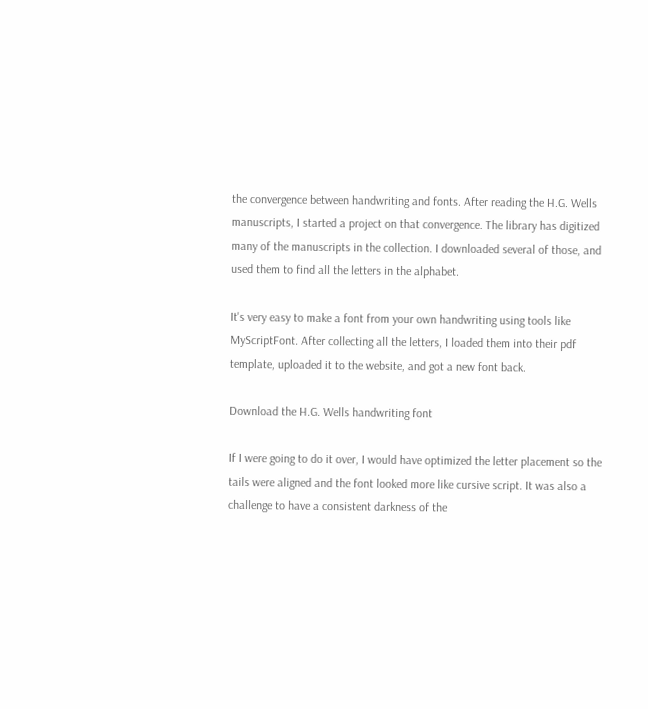the convergence between handwriting and fonts. After reading the H.G. Wells manuscripts, I started a project on that convergence. The library has digitized many of the manuscripts in the collection. I downloaded several of those, and used them to find all the letters in the alphabet.

It's very easy to make a font from your own handwriting using tools like MyScriptFont. After collecting all the letters, I loaded them into their pdf template, uploaded it to the website, and got a new font back.

Download the H.G. Wells handwriting font

If I were going to do it over, I would have optimized the letter placement so the tails were aligned and the font looked more like cursive script. It was also a challenge to have a consistent darkness of the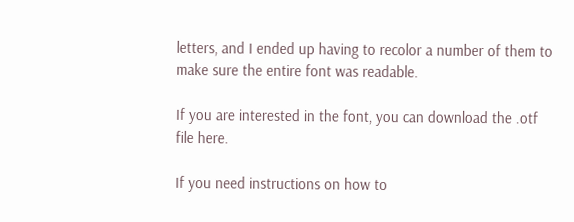letters, and I ended up having to recolor a number of them to make sure the entire font was readable.

If you are interested in the font, you can download the .otf file here.

If you need instructions on how to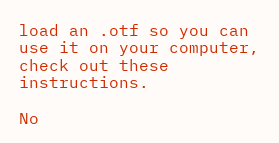load an .otf so you can use it on your computer, check out these instructions.

No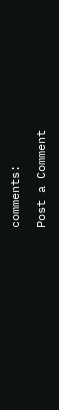comments:

Post a Comment